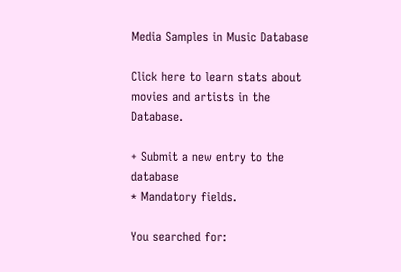Media Samples in Music Database

Click here to learn stats about movies and artists in the Database.

+ Submit a new entry to the database
* Mandatory fields.

You searched for: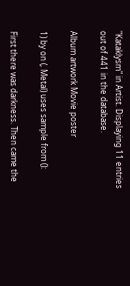"Kataklysm" in Artist. Displaying 11 entries out of 441 in the database.

Album artwork Movie poster

1) by on (, Metal) uses sample from ():

First there was darkness. Then came the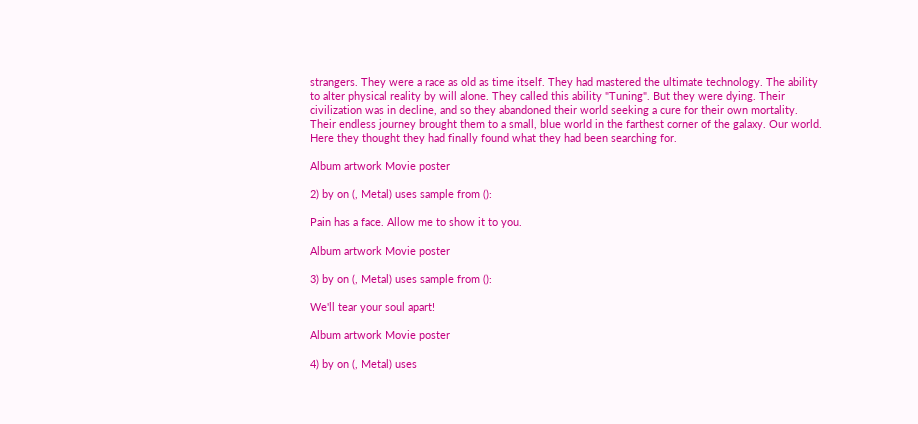strangers. They were a race as old as time itself. They had mastered the ultimate technology. The ability to alter physical reality by will alone. They called this ability "Tuning". But they were dying. Their civilization was in decline, and so they abandoned their world seeking a cure for their own mortality. Their endless journey brought them to a small, blue world in the farthest corner of the galaxy. Our world. Here they thought they had finally found what they had been searching for.

Album artwork Movie poster

2) by on (, Metal) uses sample from ():

Pain has a face. Allow me to show it to you.

Album artwork Movie poster

3) by on (, Metal) uses sample from ():

We'll tear your soul apart!

Album artwork Movie poster

4) by on (, Metal) uses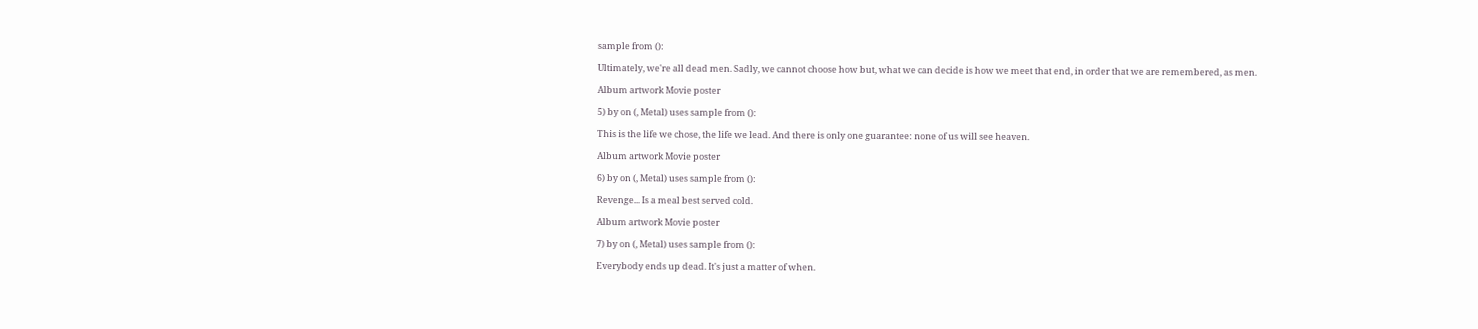sample from ():

Ultimately, we're all dead men. Sadly, we cannot choose how but, what we can decide is how we meet that end, in order that we are remembered, as men.

Album artwork Movie poster

5) by on (, Metal) uses sample from ():

This is the life we chose, the life we lead. And there is only one guarantee: none of us will see heaven.

Album artwork Movie poster

6) by on (, Metal) uses sample from ():

Revenge... Is a meal best served cold.

Album artwork Movie poster

7) by on (, Metal) uses sample from ():

Everybody ends up dead. It's just a matter of when.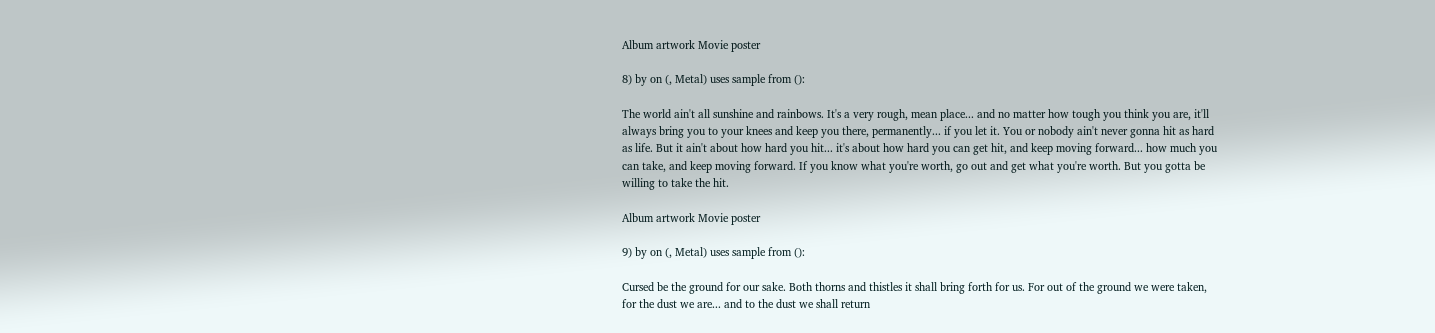Album artwork Movie poster

8) by on (, Metal) uses sample from ():

The world ain't all sunshine and rainbows. It's a very rough, mean place... and no matter how tough you think you are, it'll always bring you to your knees and keep you there, permanently... if you let it. You or nobody ain't never gonna hit as hard as life. But it ain't about how hard you hit... it's about how hard you can get hit, and keep moving forward... how much you can take, and keep moving forward. If you know what you're worth, go out and get what you're worth. But you gotta be willing to take the hit.

Album artwork Movie poster

9) by on (, Metal) uses sample from ():

Cursed be the ground for our sake. Both thorns and thistles it shall bring forth for us. For out of the ground we were taken, for the dust we are... and to the dust we shall return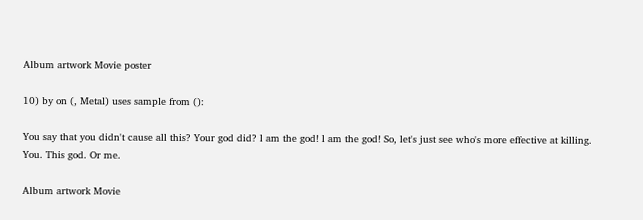Album artwork Movie poster

10) by on (, Metal) uses sample from ():

You say that you didn't cause all this? Your god did? l am the god! l am the god! So, let's just see who's more effective at killing.
You. This god. Or me.

Album artwork Movie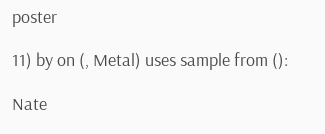poster

11) by on (, Metal) uses sample from ():

Nate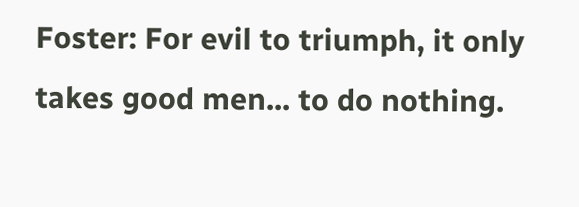Foster: For evil to triumph, it only takes good men... to do nothing.